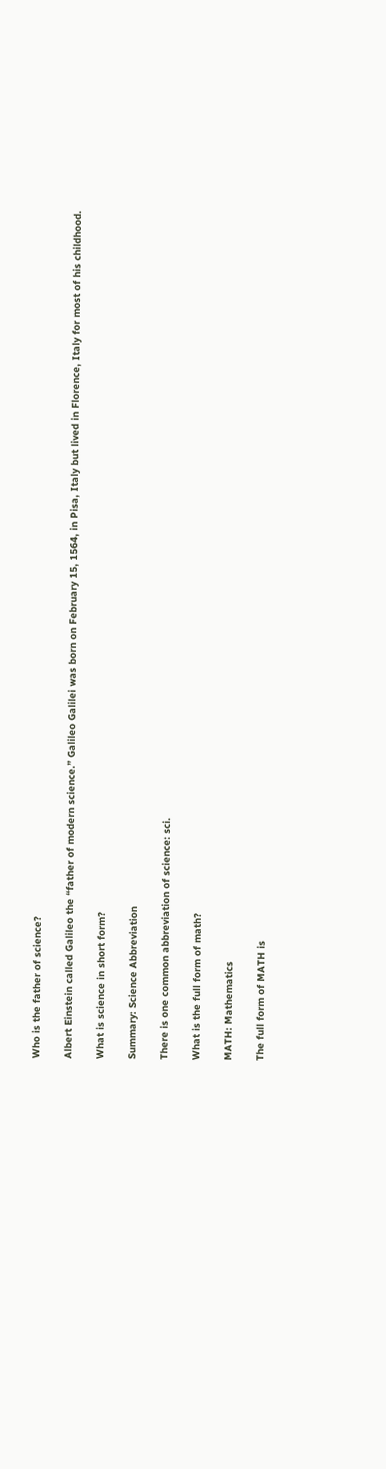Who is the father of science?

Albert Einstein called Galileo the “father of modern science.” Galileo Galilei was born on February 15, 1564, in Pisa, Italy but lived in Florence, Italy for most of his childhood.

What is science in short form?

Summary: Science Abbreviation

There is one common abbreviation of science: sci.

What is the full form of math?

MATH: Mathematics

The full form of MATH is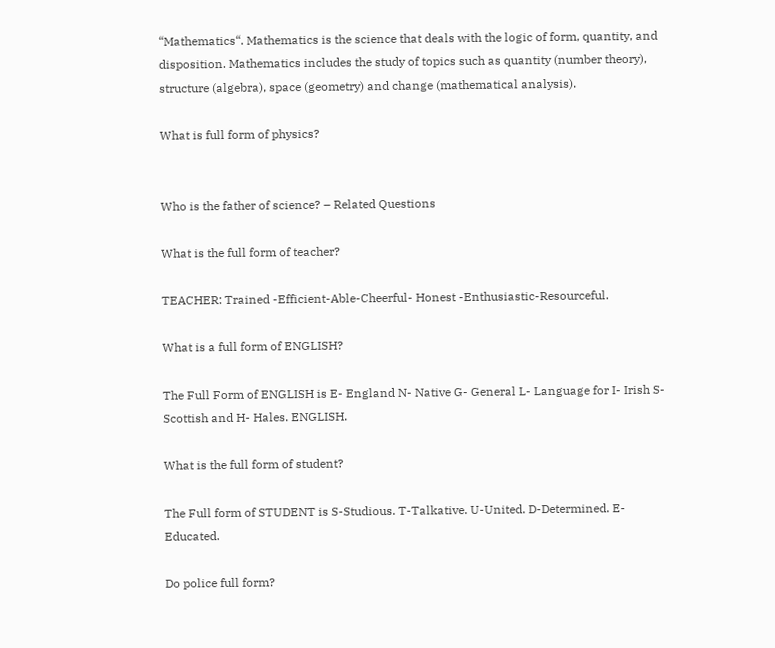“Mathematics“. Mathematics is the science that deals with the logic of form, quantity, and disposition. Mathematics includes the study of topics such as quantity (number theory), structure (algebra), space (geometry) and change (mathematical analysis).

What is full form of physics?


Who is the father of science? – Related Questions

What is the full form of teacher?

TEACHER: Trained -Efficient-Able-Cheerful- Honest -Enthusiastic-Resourceful.

What is a full form of ENGLISH?

The Full Form of ENGLISH is E- England N- Native G- General L- Language for I- Irish S- Scottish and H- Hales. ENGLISH.

What is the full form of student?

The Full form of STUDENT is S-Studious. T-Talkative. U-United. D-Determined. E-Educated.

Do police full form?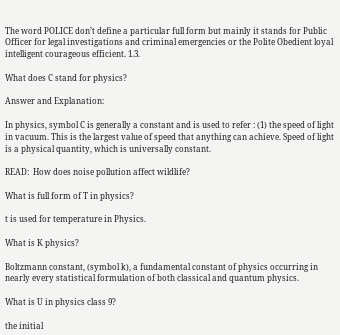The word POLICE don’t define a particular full form but mainly it stands for Public Officer for legal investigations and criminal emergencies or the Polite Obedient loyal intelligent courageous efficient. 1.3.

What does C stand for physics?

Answer and Explanation:

In physics, symbol C is generally a constant and is used to refer : (1) the speed of light in vacuum. This is the largest value of speed that anything can achieve. Speed of light is a physical quantity, which is universally constant.

READ:  How does noise pollution affect wildlife?

What is full form of T in physics?

t is used for temperature in Physics.

What is K physics?

Boltzmann constant, (symbol k), a fundamental constant of physics occurring in nearly every statistical formulation of both classical and quantum physics.

What is U in physics class 9?

the initial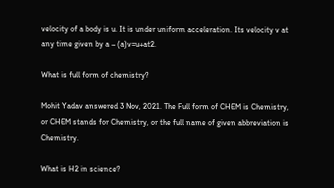velocity of a body is u. It is under uniform acceleration. Its velocity v at any time given by a – (a)v=u+at2.

What is full form of chemistry?

Mohit Yadav answered 3 Nov, 2021. The Full form of CHEM is Chemistry, or CHEM stands for Chemistry, or the full name of given abbreviation is Chemistry.

What is H2 in science?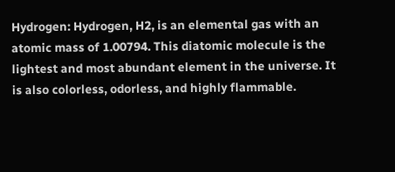Hydrogen: Hydrogen, H2, is an elemental gas with an atomic mass of 1.00794. This diatomic molecule is the lightest and most abundant element in the universe. It is also colorless, odorless, and highly flammable.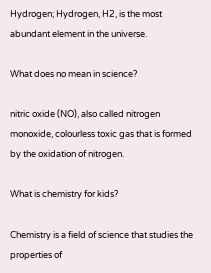Hydrogen; Hydrogen, H2, is the most abundant element in the universe.

What does no mean in science?

nitric oxide (NO), also called nitrogen monoxide, colourless toxic gas that is formed by the oxidation of nitrogen.

What is chemistry for kids?

Chemistry is a field of science that studies the properties of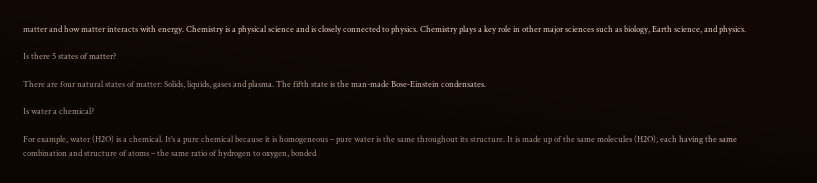matter and how matter interacts with energy. Chemistry is a physical science and is closely connected to physics. Chemistry plays a key role in other major sciences such as biology, Earth science, and physics.

Is there 5 states of matter?

There are four natural states of matter: Solids, liquids, gases and plasma. The fifth state is the man-made Bose-Einstein condensates.

Is water a chemical?

For example, water (H2O) is a chemical. It’s a pure chemical because it is homogeneous – pure water is the same throughout its structure. It is made up of the same molecules (H2O), each having the same combination and structure of atoms – the same ratio of hydrogen to oxygen, bonded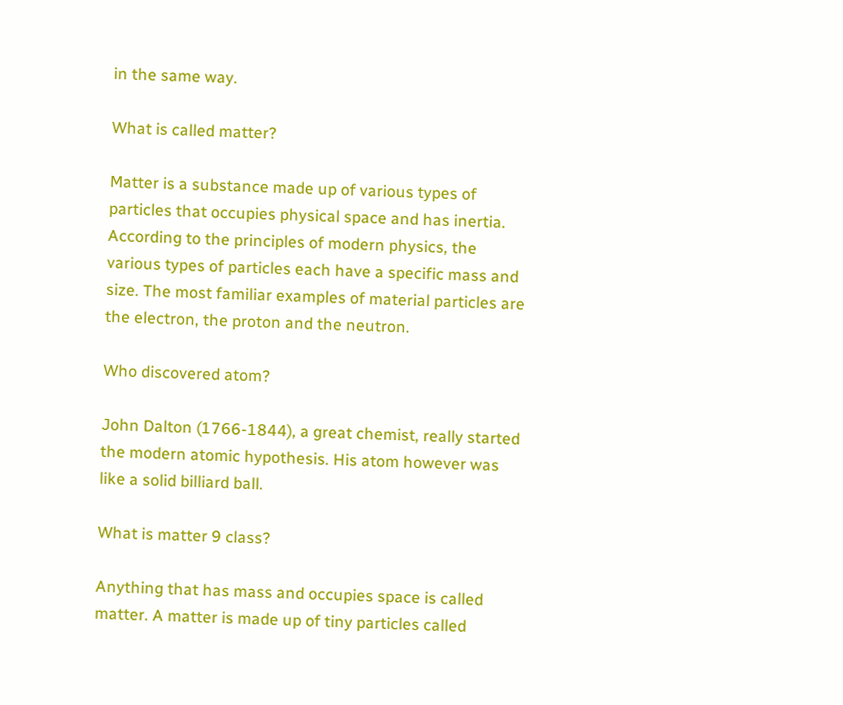in the same way.

What is called matter?

Matter is a substance made up of various types of particles that occupies physical space and has inertia. According to the principles of modern physics, the various types of particles each have a specific mass and size. The most familiar examples of material particles are the electron, the proton and the neutron.

Who discovered atom?

John Dalton (1766-1844), a great chemist, really started the modern atomic hypothesis. His atom however was like a solid billiard ball.

What is matter 9 class?

Anything that has mass and occupies space is called matter. A matter is made up of tiny particles called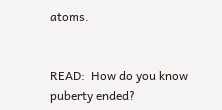atoms.


READ:  How do you know puberty ended?